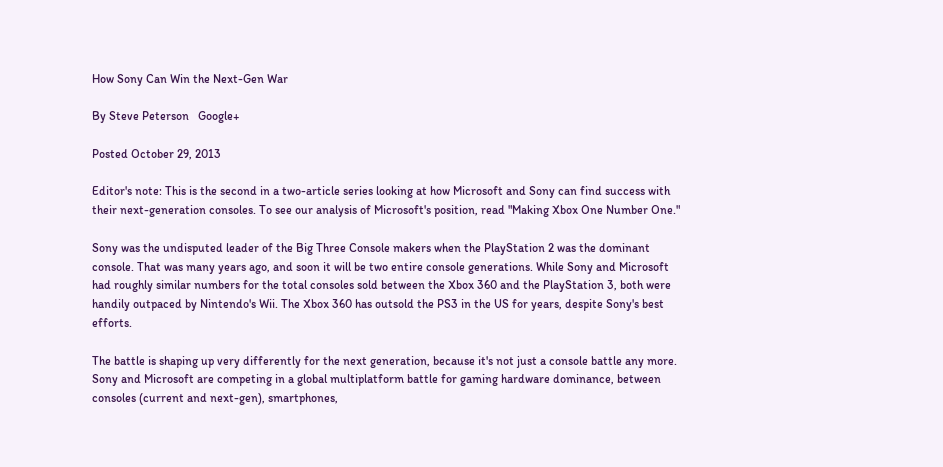How Sony Can Win the Next-Gen War

By Steve Peterson   Google+

Posted October 29, 2013

Editor's note: This is the second in a two-article series looking at how Microsoft and Sony can find success with their next-generation consoles. To see our analysis of Microsoft's position, read "Making Xbox One Number One."

Sony was the undisputed leader of the Big Three Console makers when the PlayStation 2 was the dominant console. That was many years ago, and soon it will be two entire console generations. While Sony and Microsoft had roughly similar numbers for the total consoles sold between the Xbox 360 and the PlayStation 3, both were handily outpaced by Nintendo's Wii. The Xbox 360 has outsold the PS3 in the US for years, despite Sony's best efforts.

The battle is shaping up very differently for the next generation, because it's not just a console battle any more. Sony and Microsoft are competing in a global multiplatform battle for gaming hardware dominance, between consoles (current and next-gen), smartphones,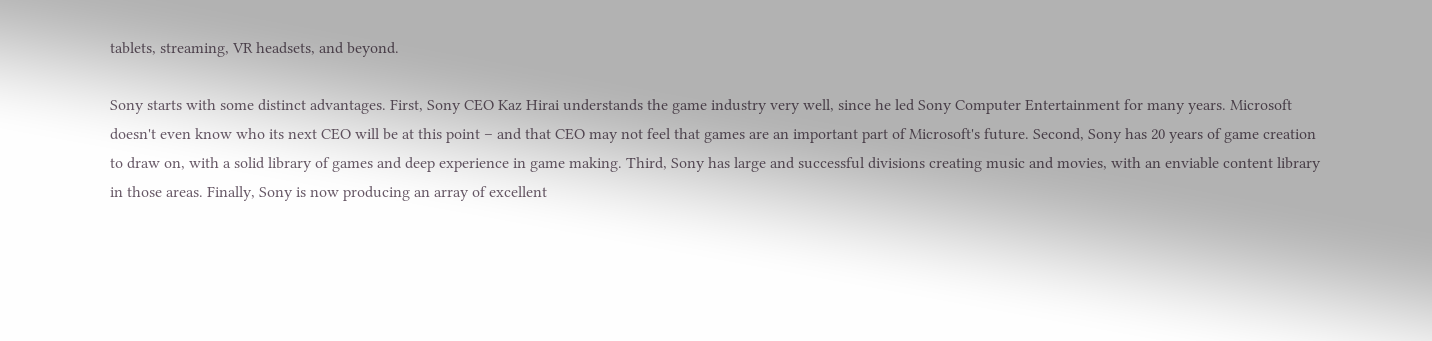tablets, streaming, VR headsets, and beyond.

Sony starts with some distinct advantages. First, Sony CEO Kaz Hirai understands the game industry very well, since he led Sony Computer Entertainment for many years. Microsoft doesn't even know who its next CEO will be at this point – and that CEO may not feel that games are an important part of Microsoft's future. Second, Sony has 20 years of game creation to draw on, with a solid library of games and deep experience in game making. Third, Sony has large and successful divisions creating music and movies, with an enviable content library in those areas. Finally, Sony is now producing an array of excellent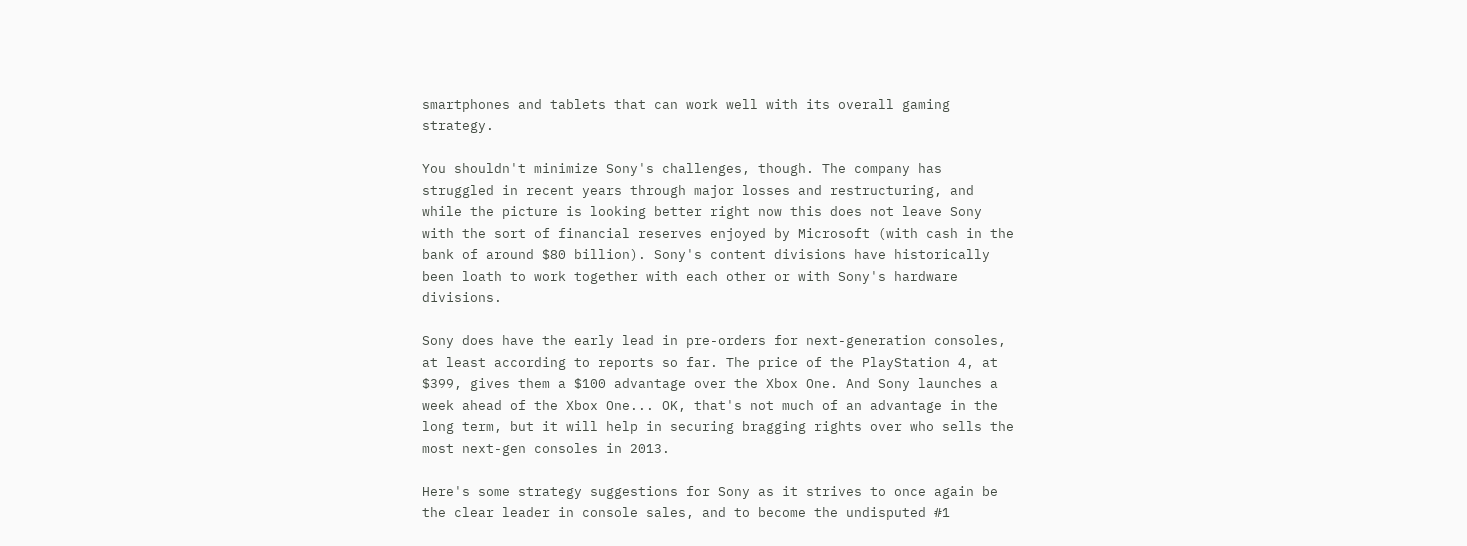smartphones and tablets that can work well with its overall gaming strategy.

You shouldn't minimize Sony's challenges, though. The company has struggled in recent years through major losses and restructuring, and while the picture is looking better right now this does not leave Sony with the sort of financial reserves enjoyed by Microsoft (with cash in the bank of around $80 billion). Sony's content divisions have historically been loath to work together with each other or with Sony's hardware divisions.

Sony does have the early lead in pre-orders for next-generation consoles, at least according to reports so far. The price of the PlayStation 4, at $399, gives them a $100 advantage over the Xbox One. And Sony launches a week ahead of the Xbox One... OK, that's not much of an advantage in the long term, but it will help in securing bragging rights over who sells the most next-gen consoles in 2013.

Here's some strategy suggestions for Sony as it strives to once again be the clear leader in console sales, and to become the undisputed #1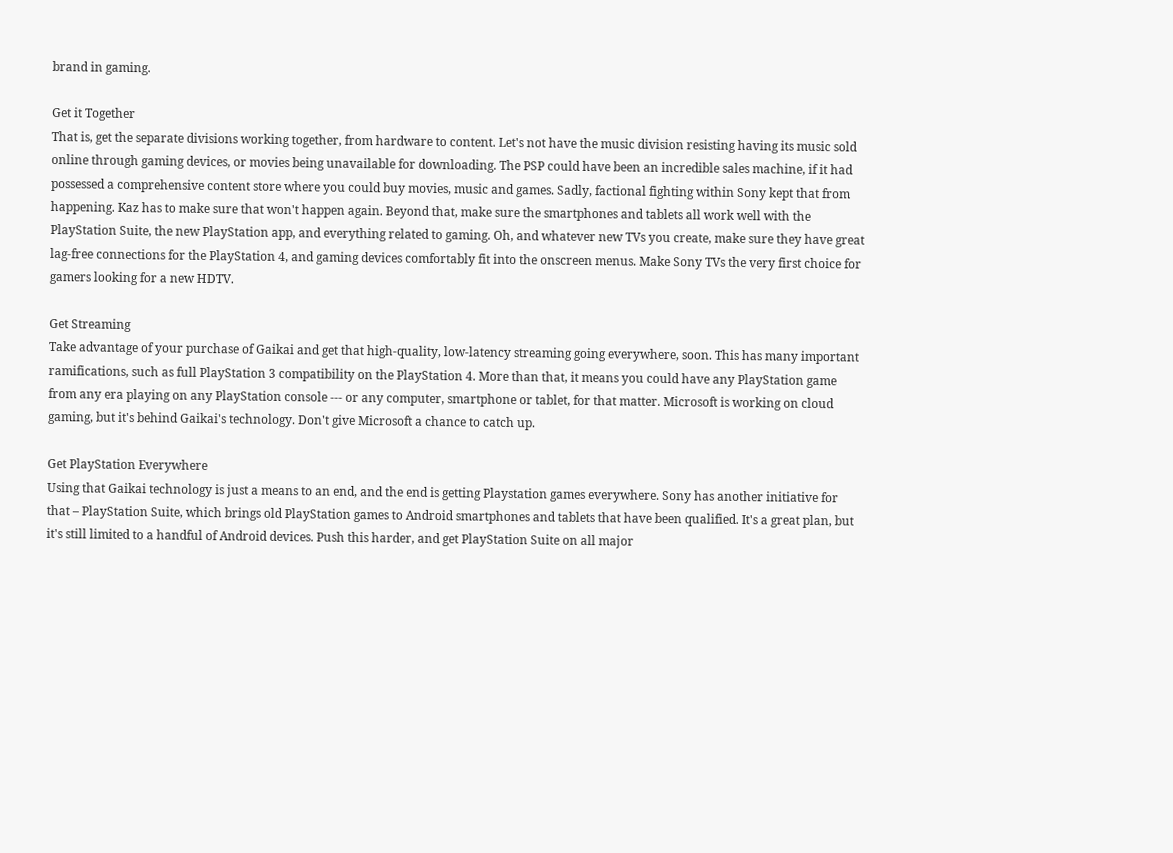brand in gaming.

Get it Together
That is, get the separate divisions working together, from hardware to content. Let's not have the music division resisting having its music sold online through gaming devices, or movies being unavailable for downloading. The PSP could have been an incredible sales machine, if it had possessed a comprehensive content store where you could buy movies, music and games. Sadly, factional fighting within Sony kept that from happening. Kaz has to make sure that won't happen again. Beyond that, make sure the smartphones and tablets all work well with the PlayStation Suite, the new PlayStation app, and everything related to gaming. Oh, and whatever new TVs you create, make sure they have great lag-free connections for the PlayStation 4, and gaming devices comfortably fit into the onscreen menus. Make Sony TVs the very first choice for gamers looking for a new HDTV.

Get Streaming
Take advantage of your purchase of Gaikai and get that high-quality, low-latency streaming going everywhere, soon. This has many important ramifications, such as full PlayStation 3 compatibility on the PlayStation 4. More than that, it means you could have any PlayStation game from any era playing on any PlayStation console --- or any computer, smartphone or tablet, for that matter. Microsoft is working on cloud gaming, but it's behind Gaikai's technology. Don't give Microsoft a chance to catch up.

Get PlayStation Everywhere
Using that Gaikai technology is just a means to an end, and the end is getting Playstation games everywhere. Sony has another initiative for that – PlayStation Suite, which brings old PlayStation games to Android smartphones and tablets that have been qualified. It's a great plan, but it's still limited to a handful of Android devices. Push this harder, and get PlayStation Suite on all major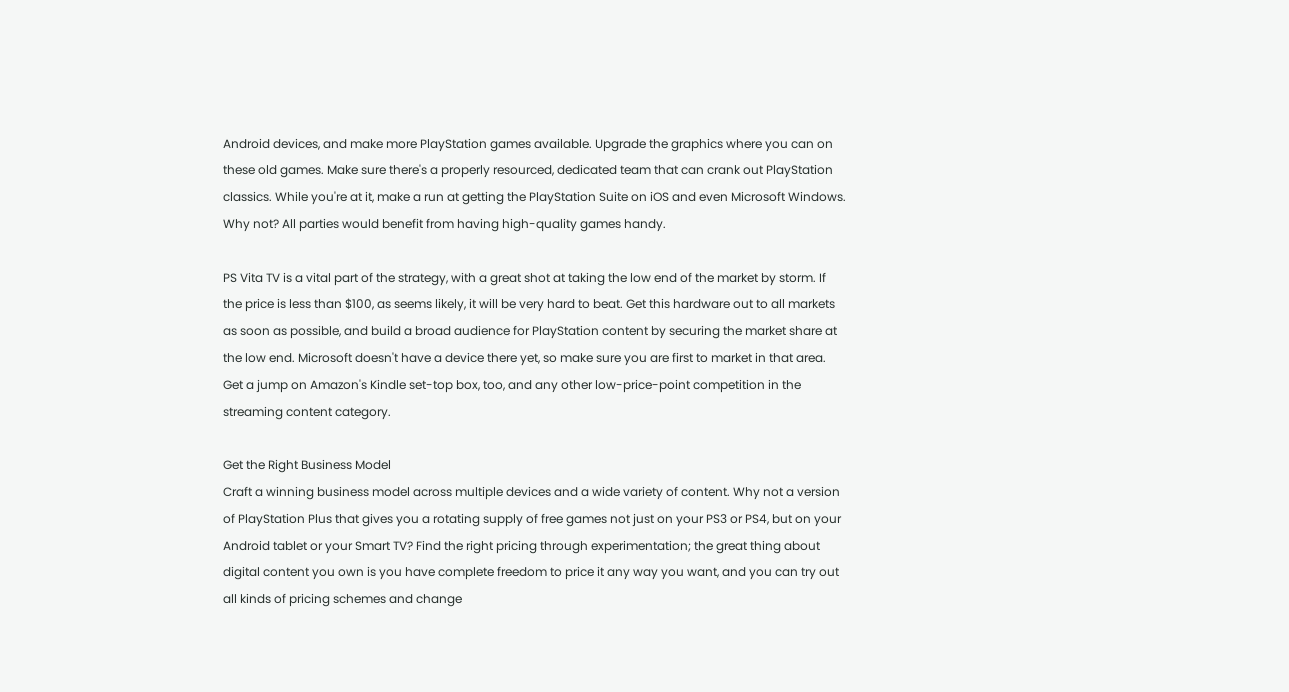Android devices, and make more PlayStation games available. Upgrade the graphics where you can on these old games. Make sure there's a properly resourced, dedicated team that can crank out PlayStation classics. While you're at it, make a run at getting the PlayStation Suite on iOS and even Microsoft Windows. Why not? All parties would benefit from having high-quality games handy.

PS Vita TV is a vital part of the strategy, with a great shot at taking the low end of the market by storm. If the price is less than $100, as seems likely, it will be very hard to beat. Get this hardware out to all markets as soon as possible, and build a broad audience for PlayStation content by securing the market share at the low end. Microsoft doesn't have a device there yet, so make sure you are first to market in that area. Get a jump on Amazon's Kindle set-top box, too, and any other low-price-point competition in the streaming content category.

Get the Right Business Model
Craft a winning business model across multiple devices and a wide variety of content. Why not a version of PlayStation Plus that gives you a rotating supply of free games not just on your PS3 or PS4, but on your Android tablet or your Smart TV? Find the right pricing through experimentation; the great thing about digital content you own is you have complete freedom to price it any way you want, and you can try out all kinds of pricing schemes and change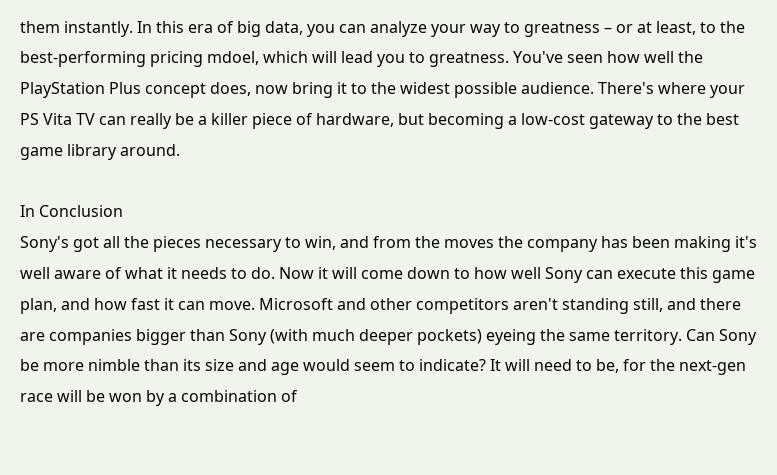them instantly. In this era of big data, you can analyze your way to greatness – or at least, to the best-performing pricing mdoel, which will lead you to greatness. You've seen how well the PlayStation Plus concept does, now bring it to the widest possible audience. There's where your PS Vita TV can really be a killer piece of hardware, but becoming a low-cost gateway to the best game library around.

In Conclusion
Sony's got all the pieces necessary to win, and from the moves the company has been making it's well aware of what it needs to do. Now it will come down to how well Sony can execute this game plan, and how fast it can move. Microsoft and other competitors aren't standing still, and there are companies bigger than Sony (with much deeper pockets) eyeing the same territory. Can Sony be more nimble than its size and age would seem to indicate? It will need to be, for the next-gen race will be won by a combination of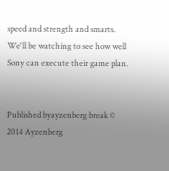speed and strength and smarts. We'll be watching to see how well Sony can execute their game plan.


Published byayzenberg break © 2014 Ayzenberg